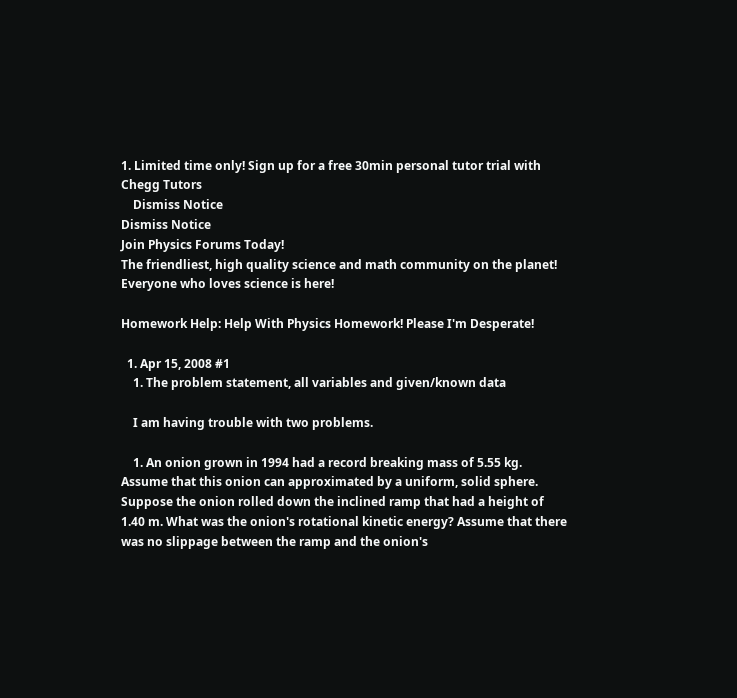1. Limited time only! Sign up for a free 30min personal tutor trial with Chegg Tutors
    Dismiss Notice
Dismiss Notice
Join Physics Forums Today!
The friendliest, high quality science and math community on the planet! Everyone who loves science is here!

Homework Help: Help With Physics Homework! Please I'm Desperate!

  1. Apr 15, 2008 #1
    1. The problem statement, all variables and given/known data

    I am having trouble with two problems.

    1. An onion grown in 1994 had a record breaking mass of 5.55 kg. Assume that this onion can approximated by a uniform, solid sphere. Suppose the onion rolled down the inclined ramp that had a height of 1.40 m. What was the onion's rotational kinetic energy? Assume that there was no slippage between the ramp and the onion's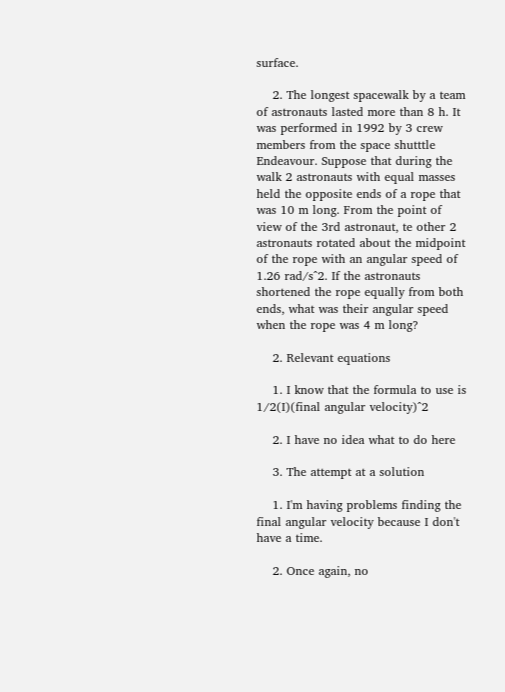surface.

    2. The longest spacewalk by a team of astronauts lasted more than 8 h. It was performed in 1992 by 3 crew members from the space shutttle Endeavour. Suppose that during the walk 2 astronauts with equal masses held the opposite ends of a rope that was 10 m long. From the point of view of the 3rd astronaut, te other 2 astronauts rotated about the midpoint of the rope with an angular speed of 1.26 rad/s^2. If the astronauts shortened the rope equally from both ends, what was their angular speed when the rope was 4 m long?

    2. Relevant equations

    1. I know that the formula to use is 1/2(I)(final angular velocity)^2

    2. I have no idea what to do here

    3. The attempt at a solution

    1. I'm having problems finding the final angular velocity because I don't have a time.

    2. Once again, no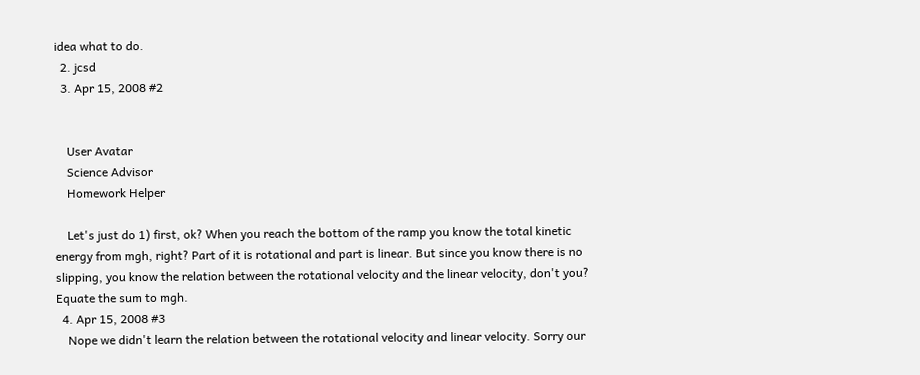idea what to do.
  2. jcsd
  3. Apr 15, 2008 #2


    User Avatar
    Science Advisor
    Homework Helper

    Let's just do 1) first, ok? When you reach the bottom of the ramp you know the total kinetic energy from mgh, right? Part of it is rotational and part is linear. But since you know there is no slipping, you know the relation between the rotational velocity and the linear velocity, don't you? Equate the sum to mgh.
  4. Apr 15, 2008 #3
    Nope we didn't learn the relation between the rotational velocity and linear velocity. Sorry our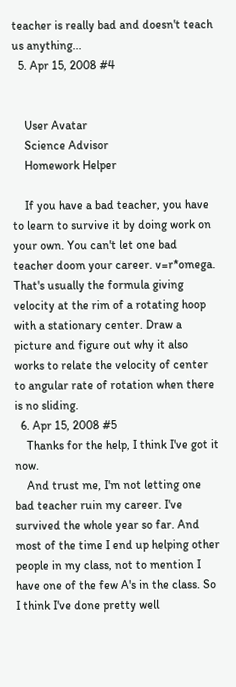teacher is really bad and doesn't teach us anything...
  5. Apr 15, 2008 #4


    User Avatar
    Science Advisor
    Homework Helper

    If you have a bad teacher, you have to learn to survive it by doing work on your own. You can't let one bad teacher doom your career. v=r*omega. That's usually the formula giving velocity at the rim of a rotating hoop with a stationary center. Draw a picture and figure out why it also works to relate the velocity of center to angular rate of rotation when there is no sliding.
  6. Apr 15, 2008 #5
    Thanks for the help, I think I've got it now.
    And trust me, I'm not letting one bad teacher ruin my career. I've survived the whole year so far. And most of the time I end up helping other people in my class, not to mention I have one of the few A's in the class. So I think I've done pretty well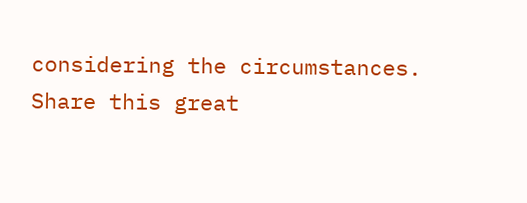considering the circumstances.
Share this great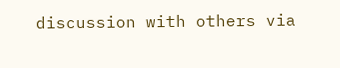discussion with others via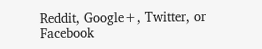Reddit, Google+, Twitter, or Facebook